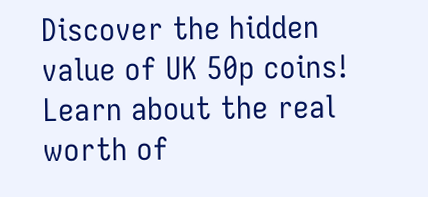Discover the hidden value of UK 50p coins! Learn about the real worth of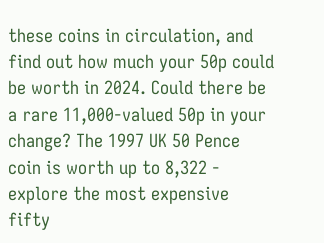these coins in circulation, and find out how much your 50p could be worth in 2024. Could there be a rare 11,000-valued 50p in your change? The 1997 UK 50 Pence coin is worth up to 8,322 - explore the most expensive fifty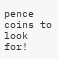pence coins to look for!